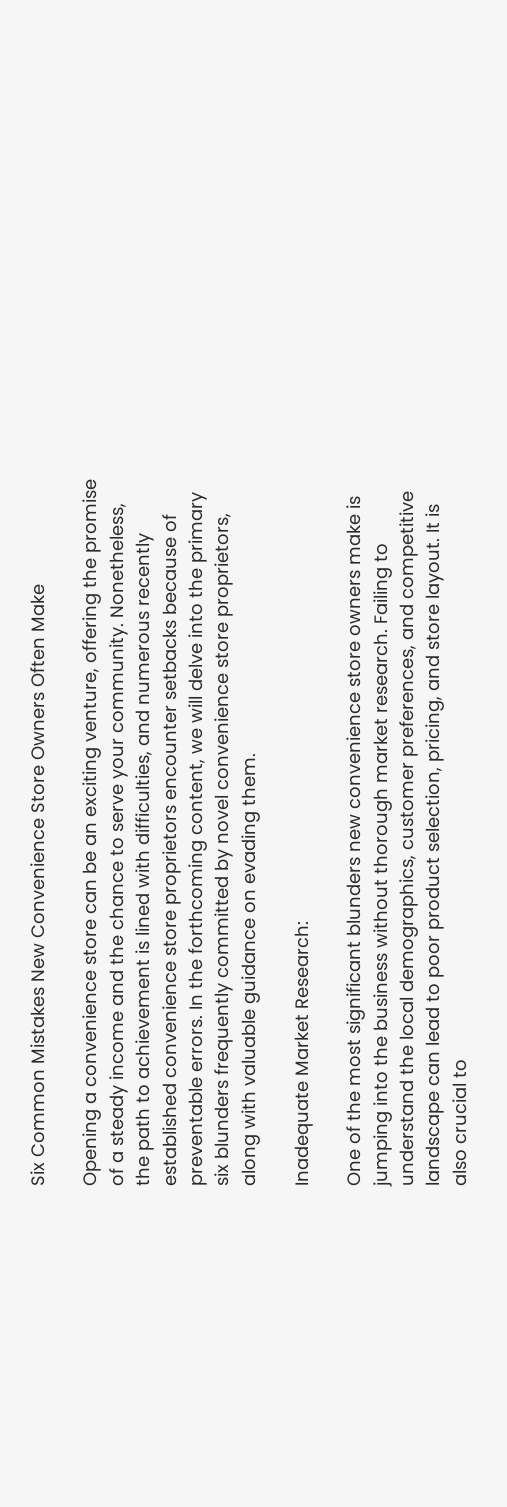Six Common Mistakes New Convenience Store Owners Often Make

Opening a convenience store can be an exciting venture, offering the promise of a steady income and the chance to serve your community. Nonetheless, the path to achievement is lined with difficulties, and numerous recently established convenience store proprietors encounter setbacks because of preventable errors. In the forthcoming content, we will delve into the primary six blunders frequently committed by novel convenience store proprietors, along with valuable guidance on evading them.

Inadequate Market Research:

One of the most significant blunders new convenience store owners make is jumping into the business without thorough market research. Failing to understand the local demographics, customer preferences, and competitive landscape can lead to poor product selection, pricing, and store layout. It is also crucial to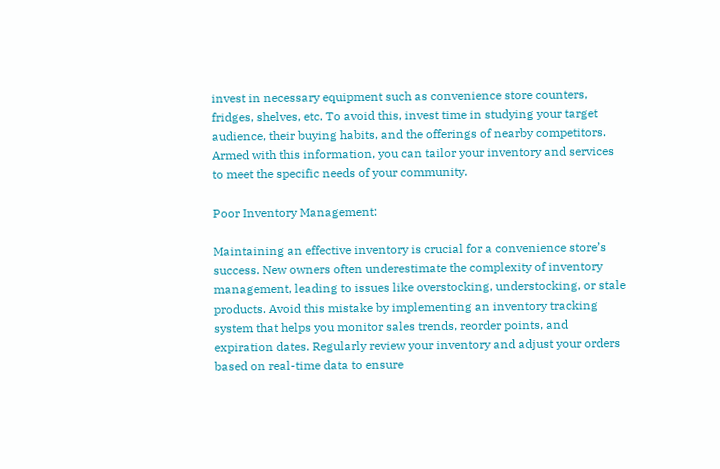invest in necessary equipment such as convenience store counters, fridges, shelves, etc. To avoid this, invest time in studying your target audience, their buying habits, and the offerings of nearby competitors. Armed with this information, you can tailor your inventory and services to meet the specific needs of your community.

Poor Inventory Management:

Maintaining an effective inventory is crucial for a convenience store’s success. New owners often underestimate the complexity of inventory management, leading to issues like overstocking, understocking, or stale products. Avoid this mistake by implementing an inventory tracking system that helps you monitor sales trends, reorder points, and expiration dates. Regularly review your inventory and adjust your orders based on real-time data to ensure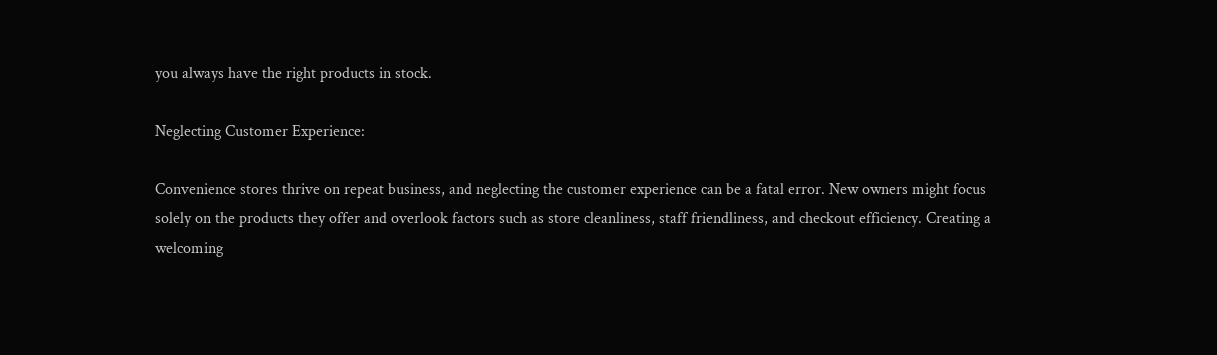you always have the right products in stock.

Neglecting Customer Experience:

Convenience stores thrive on repeat business, and neglecting the customer experience can be a fatal error. New owners might focus solely on the products they offer and overlook factors such as store cleanliness, staff friendliness, and checkout efficiency. Creating a welcoming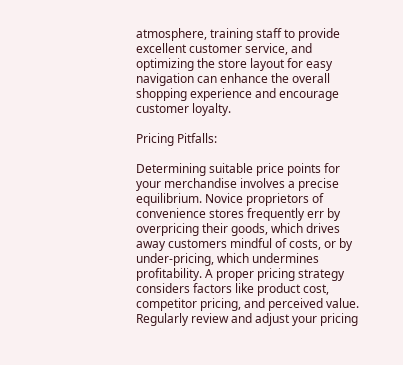atmosphere, training staff to provide excellent customer service, and optimizing the store layout for easy navigation can enhance the overall shopping experience and encourage customer loyalty.

Pricing Pitfalls:

Determining suitable price points for your merchandise involves a precise equilibrium. Novice proprietors of convenience stores frequently err by overpricing their goods, which drives away customers mindful of costs, or by under-pricing, which undermines profitability. A proper pricing strategy considers factors like product cost, competitor pricing, and perceived value. Regularly review and adjust your pricing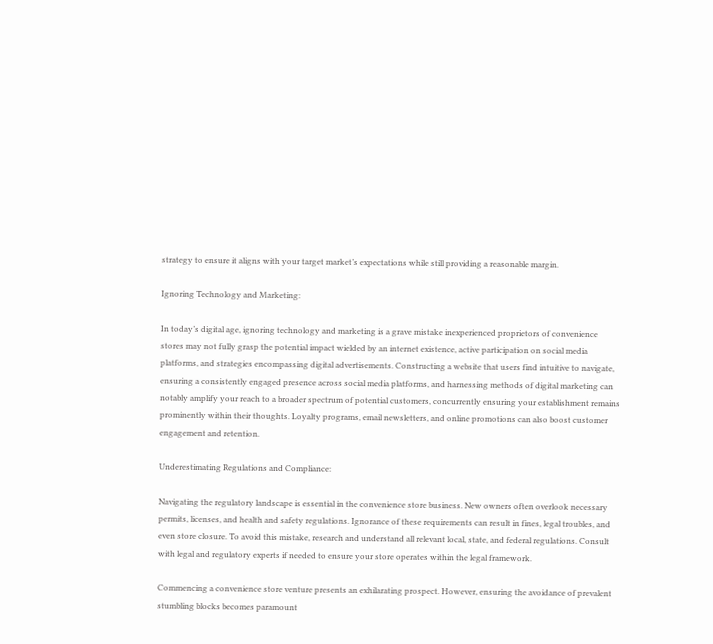strategy to ensure it aligns with your target market’s expectations while still providing a reasonable margin.

Ignoring Technology and Marketing:

In today’s digital age, ignoring technology and marketing is a grave mistake inexperienced proprietors of convenience stores may not fully grasp the potential impact wielded by an internet existence, active participation on social media platforms, and strategies encompassing digital advertisements. Constructing a website that users find intuitive to navigate, ensuring a consistently engaged presence across social media platforms, and harnessing methods of digital marketing can notably amplify your reach to a broader spectrum of potential customers, concurrently ensuring your establishment remains prominently within their thoughts. Loyalty programs, email newsletters, and online promotions can also boost customer engagement and retention.

Underestimating Regulations and Compliance:

Navigating the regulatory landscape is essential in the convenience store business. New owners often overlook necessary permits, licenses, and health and safety regulations. Ignorance of these requirements can result in fines, legal troubles, and even store closure. To avoid this mistake, research and understand all relevant local, state, and federal regulations. Consult with legal and regulatory experts if needed to ensure your store operates within the legal framework.

Commencing a convenience store venture presents an exhilarating prospect. However, ensuring the avoidance of prevalent stumbling blocks becomes paramount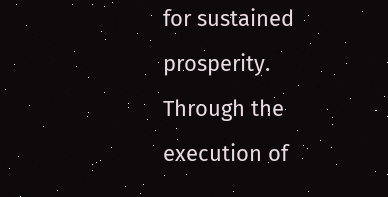for sustained prosperity. Through the execution of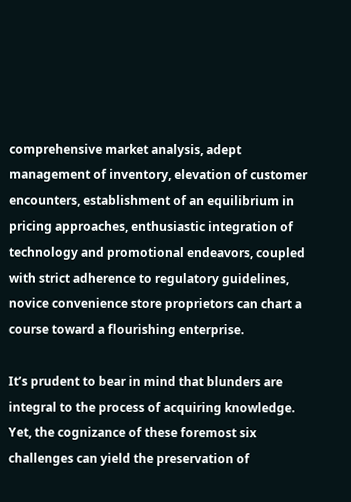comprehensive market analysis, adept management of inventory, elevation of customer encounters, establishment of an equilibrium in pricing approaches, enthusiastic integration of technology and promotional endeavors, coupled with strict adherence to regulatory guidelines, novice convenience store proprietors can chart a course toward a flourishing enterprise.

It’s prudent to bear in mind that blunders are integral to the process of acquiring knowledge. Yet, the cognizance of these foremost six challenges can yield the preservation of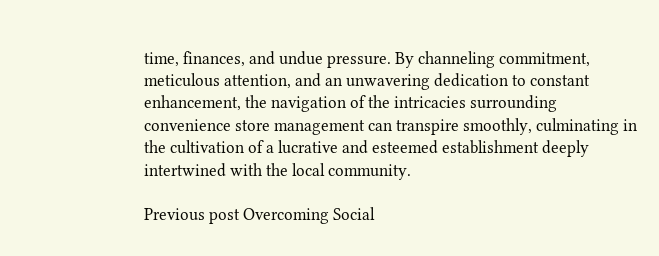time, finances, and undue pressure. By channeling commitment, meticulous attention, and an unwavering dedication to constant enhancement, the navigation of the intricacies surrounding convenience store management can transpire smoothly, culminating in the cultivation of a lucrative and esteemed establishment deeply intertwined with the local community.

Previous post Overcoming Social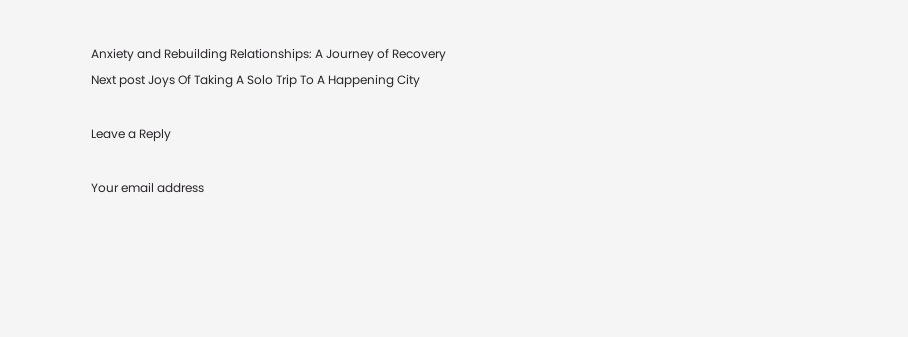Anxiety and Rebuilding Relationships: A Journey of Recovery
Next post Joys Of Taking A Solo Trip To A Happening City

Leave a Reply

Your email address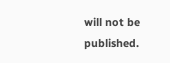will not be published.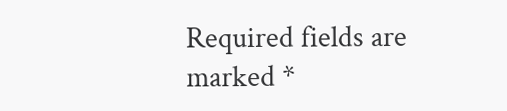Required fields are marked *